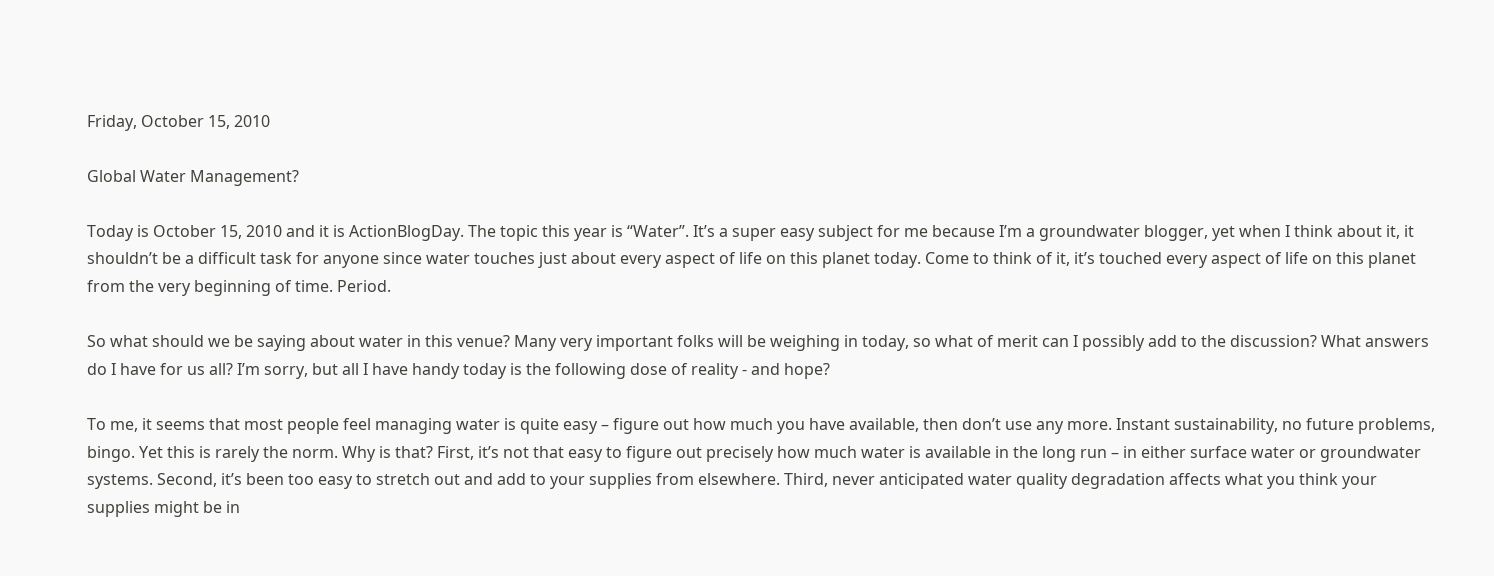Friday, October 15, 2010

Global Water Management?

Today is October 15, 2010 and it is ActionBlogDay. The topic this year is “Water”. It’s a super easy subject for me because I’m a groundwater blogger, yet when I think about it, it shouldn’t be a difficult task for anyone since water touches just about every aspect of life on this planet today. Come to think of it, it’s touched every aspect of life on this planet from the very beginning of time. Period.

So what should we be saying about water in this venue? Many very important folks will be weighing in today, so what of merit can I possibly add to the discussion? What answers do I have for us all? I’m sorry, but all I have handy today is the following dose of reality - and hope?

To me, it seems that most people feel managing water is quite easy – figure out how much you have available, then don’t use any more. Instant sustainability, no future problems, bingo. Yet this is rarely the norm. Why is that? First, it’s not that easy to figure out precisely how much water is available in the long run – in either surface water or groundwater systems. Second, it’s been too easy to stretch out and add to your supplies from elsewhere. Third, never anticipated water quality degradation affects what you think your supplies might be in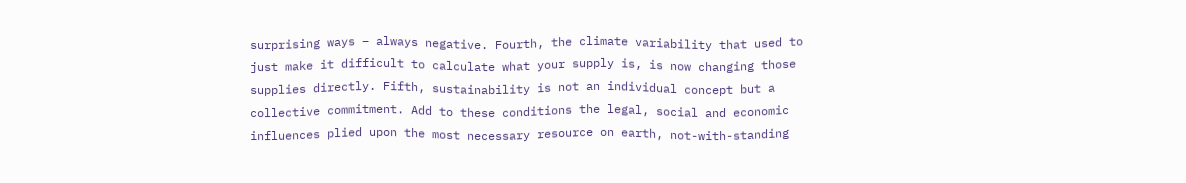surprising ways – always negative. Fourth, the climate variability that used to just make it difficult to calculate what your supply is, is now changing those supplies directly. Fifth, sustainability is not an individual concept but a collective commitment. Add to these conditions the legal, social and economic influences plied upon the most necessary resource on earth, not-with-standing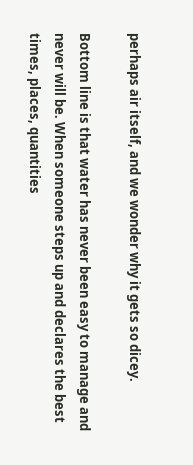perhaps air itself, and we wonder why it gets so dicey.

Bottom line is that water has never been easy to manage and never will be. When someone steps up and declares the best times, places, quantities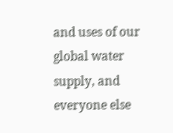and uses of our global water supply, and everyone else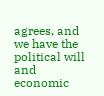agrees, and we have the political will and economic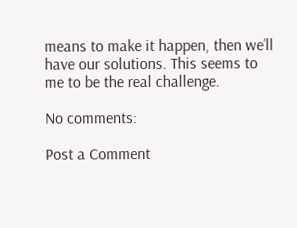means to make it happen, then we’ll have our solutions. This seems to me to be the real challenge.

No comments:

Post a Comment